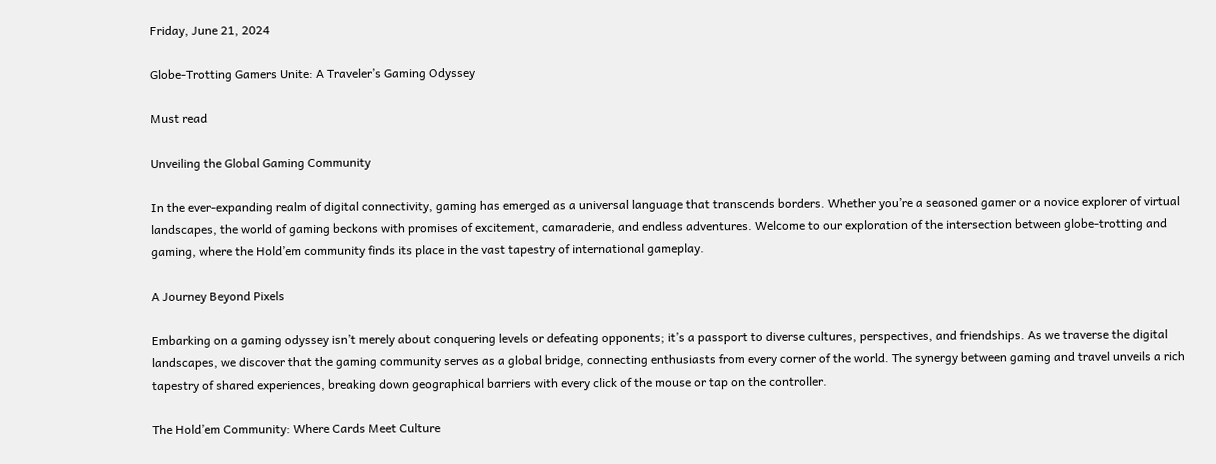Friday, June 21, 2024

Globe-Trotting Gamers Unite: A Traveler’s Gaming Odyssey

Must read

Unveiling the Global Gaming Community

In the ever-expanding realm of digital connectivity, gaming has emerged as a universal language that transcends borders. Whether you’re a seasoned gamer or a novice explorer of virtual landscapes, the world of gaming beckons with promises of excitement, camaraderie, and endless adventures. Welcome to our exploration of the intersection between globe-trotting and gaming, where the Hold’em community finds its place in the vast tapestry of international gameplay.

A Journey Beyond Pixels

Embarking on a gaming odyssey isn’t merely about conquering levels or defeating opponents; it’s a passport to diverse cultures, perspectives, and friendships. As we traverse the digital landscapes, we discover that the gaming community serves as a global bridge, connecting enthusiasts from every corner of the world. The synergy between gaming and travel unveils a rich tapestry of shared experiences, breaking down geographical barriers with every click of the mouse or tap on the controller.

The Hold’em Community: Where Cards Meet Culture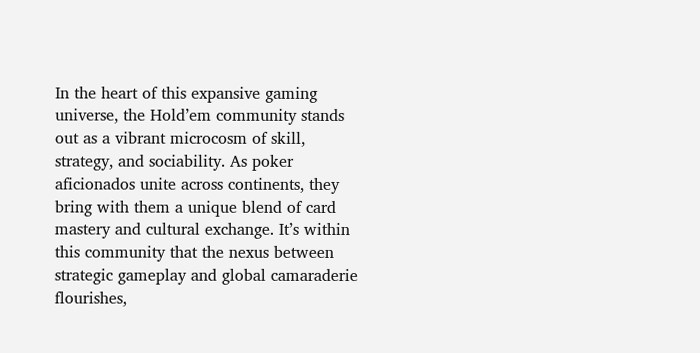In the heart of this expansive gaming universe, the Hold’em community stands out as a vibrant microcosm of skill, strategy, and sociability. As poker aficionados unite across continents, they bring with them a unique blend of card mastery and cultural exchange. It’s within this community that the nexus between strategic gameplay and global camaraderie flourishes,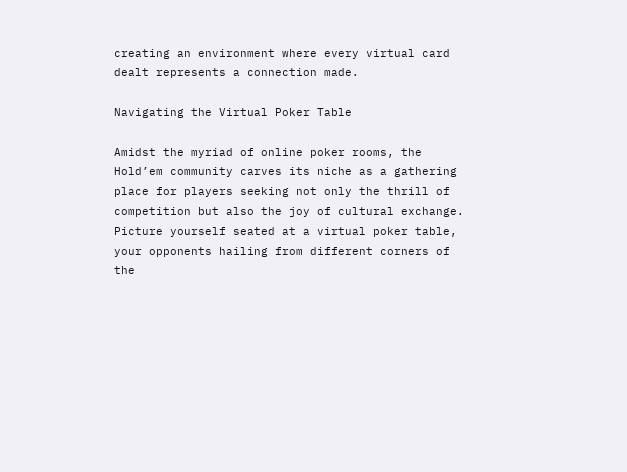creating an environment where every virtual card dealt represents a connection made.

Navigating the Virtual Poker Table

Amidst the myriad of online poker rooms, the Hold’em community carves its niche as a gathering place for players seeking not only the thrill of competition but also the joy of cultural exchange. Picture yourself seated at a virtual poker table, your opponents hailing from different corners of the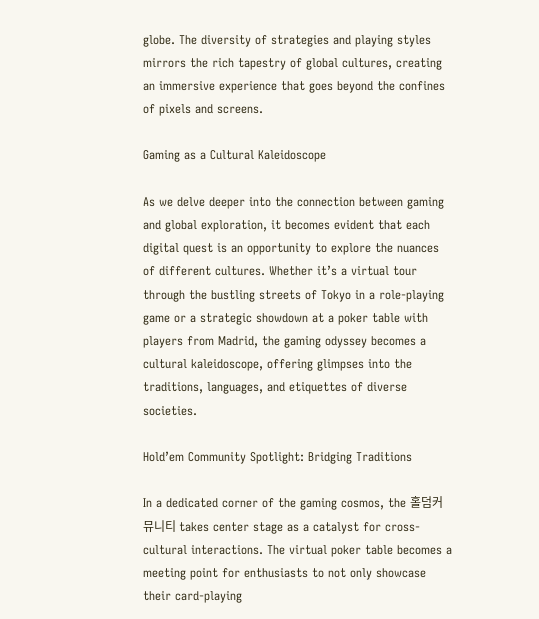globe. The diversity of strategies and playing styles mirrors the rich tapestry of global cultures, creating an immersive experience that goes beyond the confines of pixels and screens.

Gaming as a Cultural Kaleidoscope

As we delve deeper into the connection between gaming and global exploration, it becomes evident that each digital quest is an opportunity to explore the nuances of different cultures. Whether it’s a virtual tour through the bustling streets of Tokyo in a role-playing game or a strategic showdown at a poker table with players from Madrid, the gaming odyssey becomes a cultural kaleidoscope, offering glimpses into the traditions, languages, and etiquettes of diverse societies.

Hold’em Community Spotlight: Bridging Traditions

In a dedicated corner of the gaming cosmos, the 홀덤커뮤니티 takes center stage as a catalyst for cross-cultural interactions. The virtual poker table becomes a meeting point for enthusiasts to not only showcase their card-playing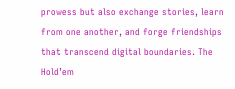prowess but also exchange stories, learn from one another, and forge friendships that transcend digital boundaries. The Hold’em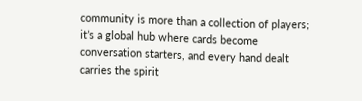community is more than a collection of players; it’s a global hub where cards become conversation starters, and every hand dealt carries the spirit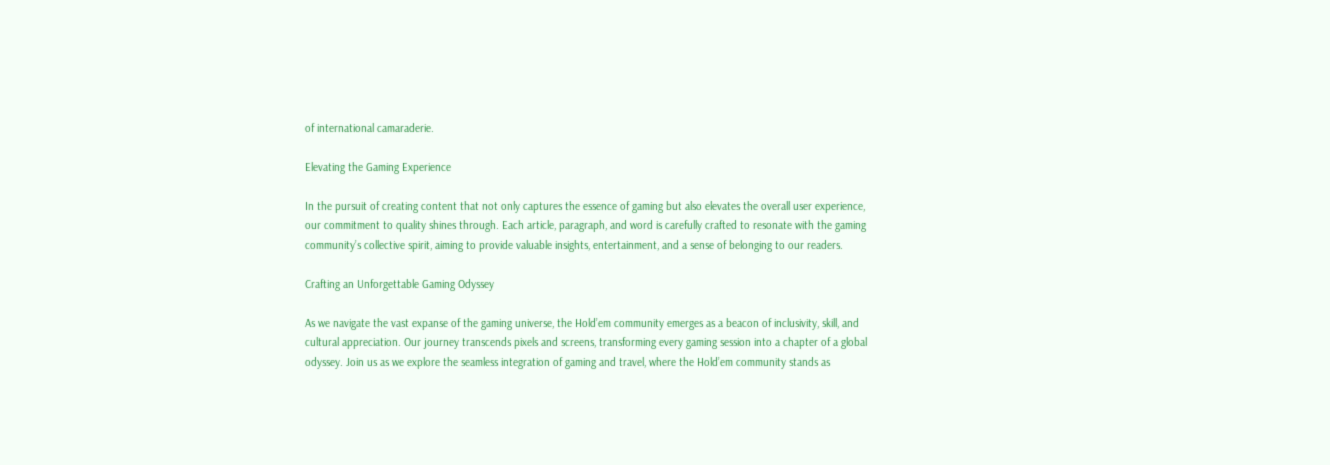of international camaraderie.

Elevating the Gaming Experience

In the pursuit of creating content that not only captures the essence of gaming but also elevates the overall user experience, our commitment to quality shines through. Each article, paragraph, and word is carefully crafted to resonate with the gaming community’s collective spirit, aiming to provide valuable insights, entertainment, and a sense of belonging to our readers.

Crafting an Unforgettable Gaming Odyssey

As we navigate the vast expanse of the gaming universe, the Hold’em community emerges as a beacon of inclusivity, skill, and cultural appreciation. Our journey transcends pixels and screens, transforming every gaming session into a chapter of a global odyssey. Join us as we explore the seamless integration of gaming and travel, where the Hold’em community stands as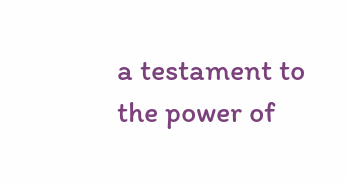a testament to the power of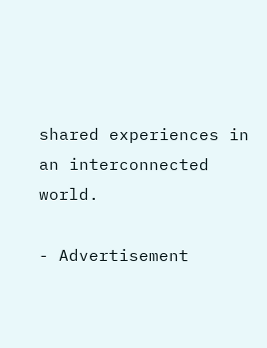shared experiences in an interconnected world.

- Advertisement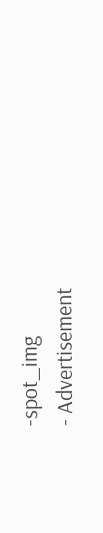-spot_img
- Advertisement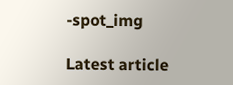-spot_img

Latest article